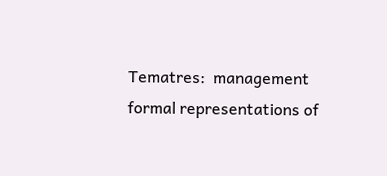Tematres:  management formal representations of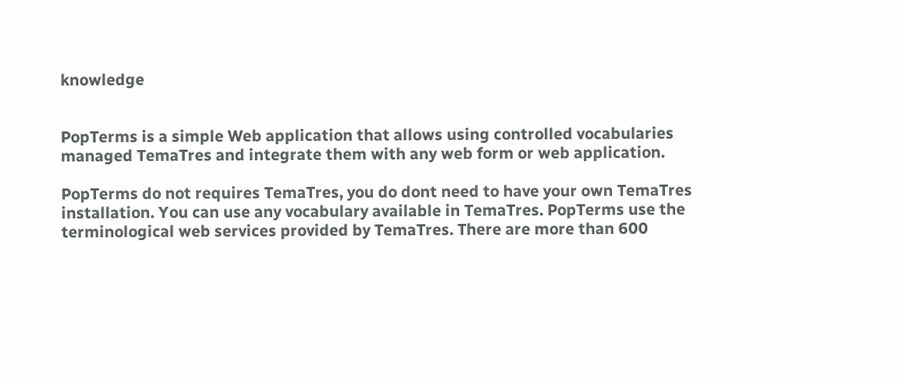knowledge


PopTerms is a simple Web application that allows using controlled vocabularies managed TemaTres and integrate them with any web form or web application.

PopTerms do not requires TemaTres, you do dont need to have your own TemaTres installation. You can use any vocabulary available in TemaTres. PopTerms use the terminological web services provided by TemaTres. There are more than 600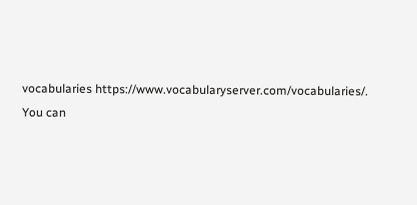vocabularies https://www.vocabularyserver.com/vocabularies/. You can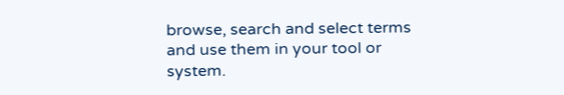browse, search and select terms and use them in your tool or system.